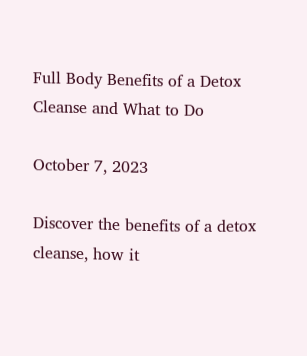Full Body Benefits of a Detox Cleanse and What to Do

October 7, 2023

Discover the benefits of a detox cleanse, how it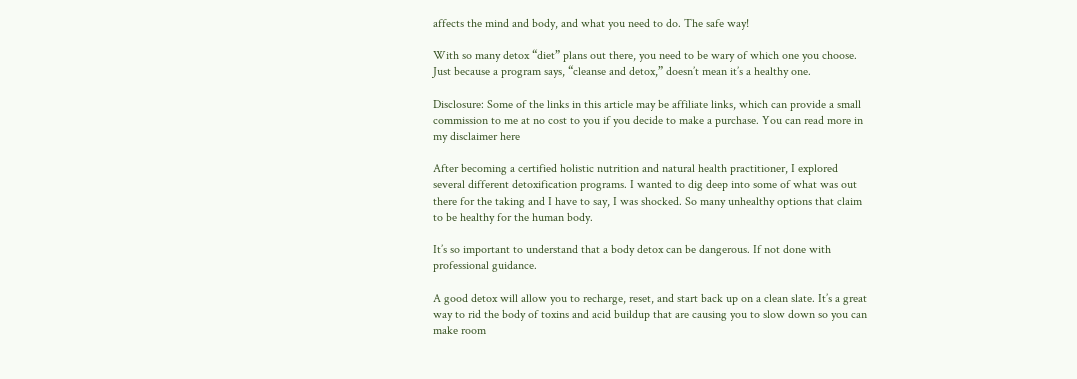affects the mind and body, and what you need to do. The safe way!

With so many detox “diet” plans out there, you need to be wary of which one you choose. Just because a program says, “cleanse and detox,” doesn’t mean it’s a healthy one.

Disclosure: Some of the links in this article may be affiliate links, which can provide a small commission to me at no cost to you if you decide to make a purchase. You can read more in my disclaimer here

After becoming a certified holistic nutrition and natural health practitioner, I explored several different detoxification programs. I wanted to dig deep into some of what was out there for the taking and I have to say, I was shocked. So many unhealthy options that claim to be healthy for the human body.

It’s so important to understand that a body detox can be dangerous. If not done with professional guidance.

A good detox will allow you to recharge, reset, and start back up on a clean slate. It’s a great way to rid the body of toxins and acid buildup that are causing you to slow down so you can make room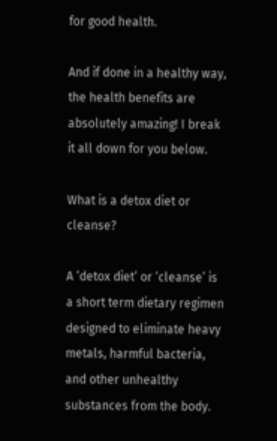for good health.

And if done in a healthy way, the health benefits are absolutely amazing! I break it all down for you below.

What is a detox diet or cleanse?

A ‘detox diet’ or ‘cleanse’ is a short term dietary regimen designed to eliminate heavy metals, harmful bacteria, and other unhealthy substances from the body.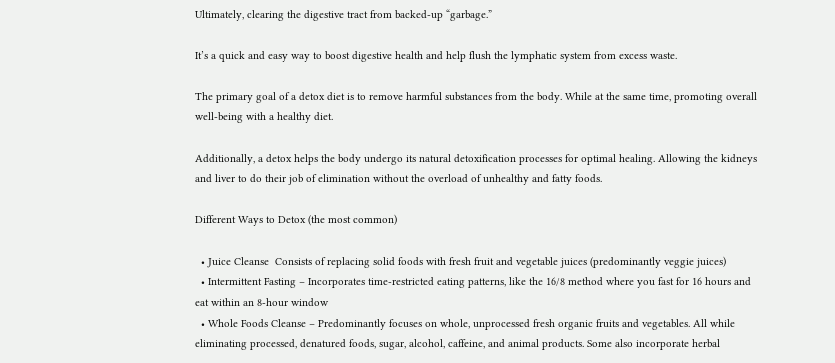Ultimately, clearing the digestive tract from backed-up “garbage.”

It’s a quick and easy way to boost digestive health and help flush the lymphatic system from excess waste.

The primary goal of a detox diet is to remove harmful substances from the body. While at the same time, promoting overall well-being with a healthy diet.

Additionally, a detox helps the body undergo its natural detoxification processes for optimal healing. Allowing the kidneys and liver to do their job of elimination without the overload of unhealthy and fatty foods.

Different Ways to Detox (the most common)

  • Juice Cleanse  Consists of replacing solid foods with fresh fruit and vegetable juices (predominantly veggie juices)
  • Intermittent Fasting – Incorporates time-restricted eating patterns, like the 16/8 method where you fast for 16 hours and eat within an 8-hour window
  • Whole Foods Cleanse – Predominantly focuses on whole, unprocessed fresh organic fruits and vegetables. All while eliminating processed, denatured foods, sugar, alcohol, caffeine, and animal products. Some also incorporate herbal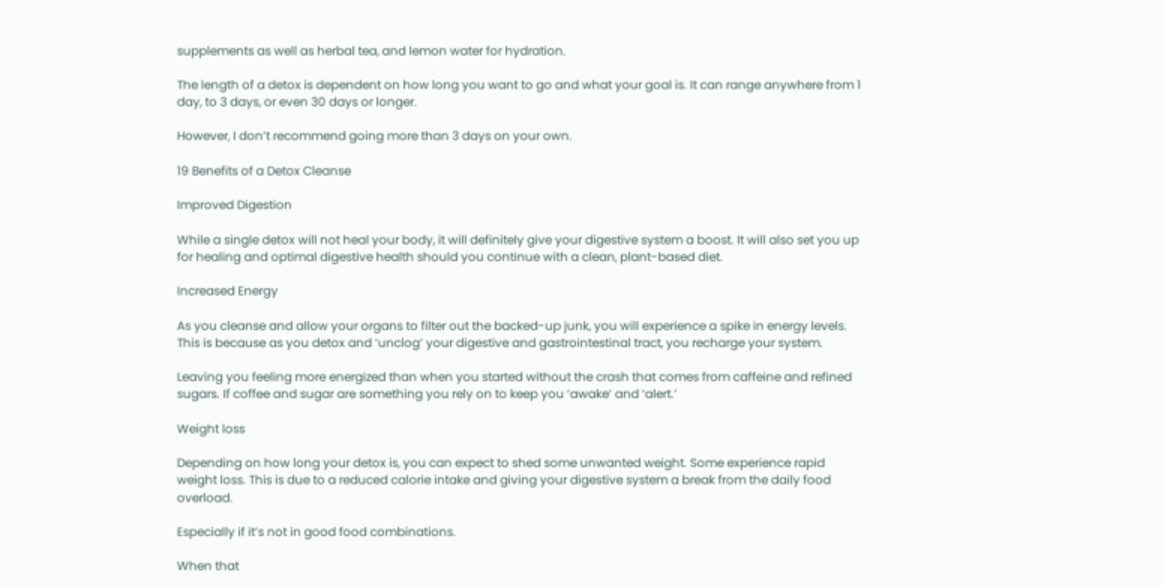supplements as well as herbal tea, and lemon water for hydration.

The length of a detox is dependent on how long you want to go and what your goal is. It can range anywhere from 1 day, to 3 days, or even 30 days or longer.

However, I don’t recommend going more than 3 days on your own.

19 Benefits of a Detox Cleanse

Improved Digestion

While a single detox will not heal your body, it will definitely give your digestive system a boost. It will also set you up for healing and optimal digestive health should you continue with a clean, plant-based diet.

Increased Energy

As you cleanse and allow your organs to filter out the backed-up junk, you will experience a spike in energy levels. This is because as you detox and ‘unclog’ your digestive and gastrointestinal tract, you recharge your system.

Leaving you feeling more energized than when you started without the crash that comes from caffeine and refined sugars. If coffee and sugar are something you rely on to keep you ‘awake’ and ‘alert.’

Weight loss

Depending on how long your detox is, you can expect to shed some unwanted weight. Some experience rapid weight loss. This is due to a reduced calorie intake and giving your digestive system a break from the daily food overload.

Especially if it’s not in good food combinations.

When that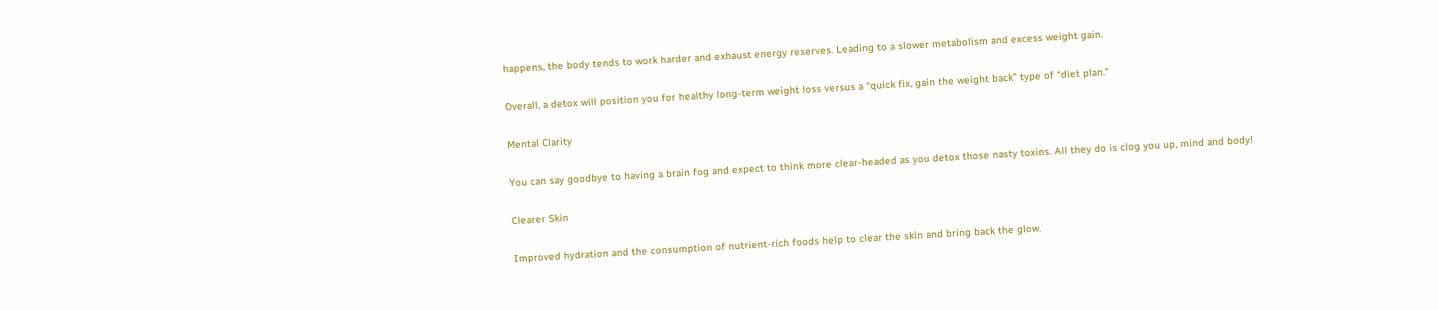happens, the body tends to work harder and exhaust energy reserves. Leading to a slower metabolism and excess weight gain.

Overall, a detox will position you for healthy long-term weight loss versus a “quick fix, gain the weight back” type of “diet plan.”

Mental Clarity

You can say goodbye to having a brain fog and expect to think more clear-headed as you detox those nasty toxins. All they do is clog you up, mind and body!

Clearer Skin

Improved hydration and the consumption of nutrient-rich foods help to clear the skin and bring back the glow.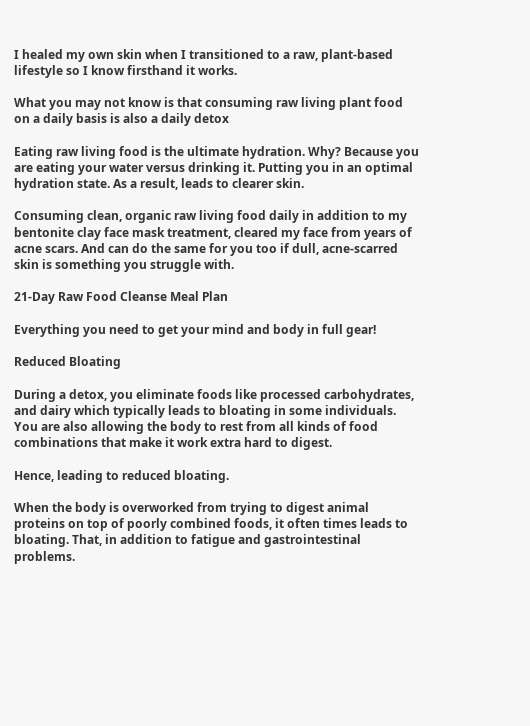I healed my own skin when I transitioned to a raw, plant-based lifestyle so I know firsthand it works.

What you may not know is that consuming raw living plant food on a daily basis is also a daily detox

Eating raw living food is the ultimate hydration. Why? Because you are eating your water versus drinking it. Putting you in an optimal hydration state. As a result, leads to clearer skin.

Consuming clean, organic raw living food daily in addition to my bentonite clay face mask treatment, cleared my face from years of acne scars. And can do the same for you too if dull, acne-scarred skin is something you struggle with.

21-Day Raw Food Cleanse Meal Plan

Everything you need to get your mind and body in full gear!

Reduced Bloating

During a detox, you eliminate foods like processed carbohydrates, and dairy which typically leads to bloating in some individuals. You are also allowing the body to rest from all kinds of food combinations that make it work extra hard to digest.

Hence, leading to reduced bloating.

When the body is overworked from trying to digest animal proteins on top of poorly combined foods, it often times leads to bloating. That, in addition to fatigue and gastrointestinal problems.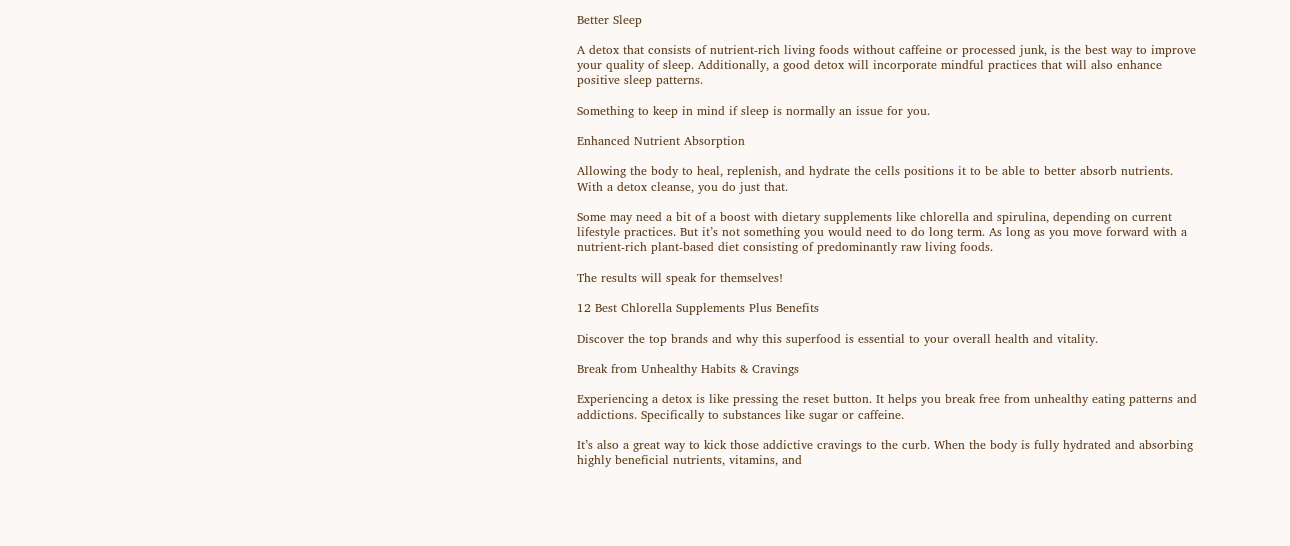Better Sleep

A detox that consists of nutrient-rich living foods without caffeine or processed junk, is the best way to improve your quality of sleep. Additionally, a good detox will incorporate mindful practices that will also enhance positive sleep patterns.

Something to keep in mind if sleep is normally an issue for you.

Enhanced Nutrient Absorption

Allowing the body to heal, replenish, and hydrate the cells positions it to be able to better absorb nutrients.  With a detox cleanse, you do just that.

Some may need a bit of a boost with dietary supplements like chlorella and spirulina, depending on current lifestyle practices. But it’s not something you would need to do long term. As long as you move forward with a nutrient-rich plant-based diet consisting of predominantly raw living foods.

The results will speak for themselves!

12 Best Chlorella Supplements Plus Benefits

Discover the top brands and why this superfood is essential to your overall health and vitality.

Break from Unhealthy Habits & Cravings

Experiencing a detox is like pressing the reset button. It helps you break free from unhealthy eating patterns and addictions. Specifically to substances like sugar or caffeine.

It’s also a great way to kick those addictive cravings to the curb. When the body is fully hydrated and absorbing highly beneficial nutrients, vitamins, and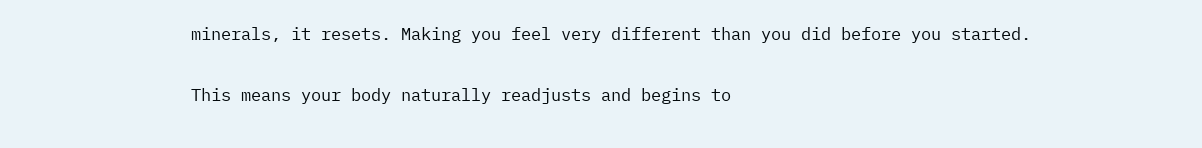minerals, it resets. Making you feel very different than you did before you started.

This means your body naturally readjusts and begins to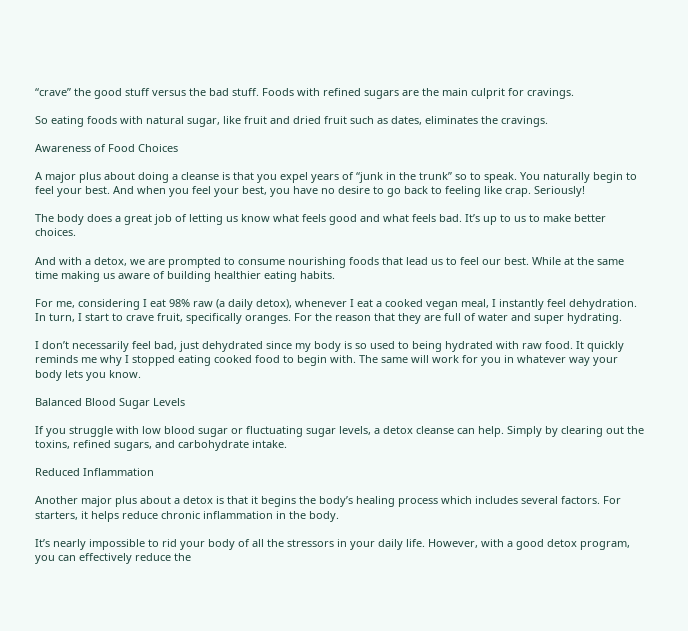“crave” the good stuff versus the bad stuff. Foods with refined sugars are the main culprit for cravings.

So eating foods with natural sugar, like fruit and dried fruit such as dates, eliminates the cravings.

Awareness of Food Choices

A major plus about doing a cleanse is that you expel years of “junk in the trunk” so to speak. You naturally begin to feel your best. And when you feel your best, you have no desire to go back to feeling like crap. Seriously!

The body does a great job of letting us know what feels good and what feels bad. It’s up to us to make better choices.

And with a detox, we are prompted to consume nourishing foods that lead us to feel our best. While at the same time making us aware of building healthier eating habits.

For me, considering I eat 98% raw (a daily detox), whenever I eat a cooked vegan meal, I instantly feel dehydration. In turn, I start to crave fruit, specifically oranges. For the reason that they are full of water and super hydrating.

I don’t necessarily feel bad, just dehydrated since my body is so used to being hydrated with raw food. It quickly reminds me why I stopped eating cooked food to begin with. The same will work for you in whatever way your body lets you know.

Balanced Blood Sugar Levels

If you struggle with low blood sugar or fluctuating sugar levels, a detox cleanse can help. Simply by clearing out the toxins, refined sugars, and carbohydrate intake.

Reduced Inflammation

Another major plus about a detox is that it begins the body’s healing process which includes several factors. For starters, it helps reduce chronic inflammation in the body.

It’s nearly impossible to rid your body of all the stressors in your daily life. However, with a good detox program, you can effectively reduce the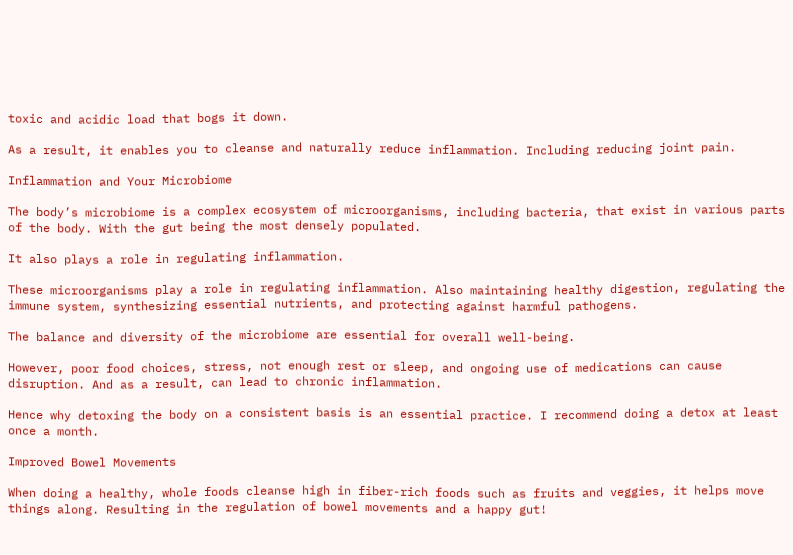toxic and acidic load that bogs it down.

As a result, it enables you to cleanse and naturally reduce inflammation. Including reducing joint pain.

Inflammation and Your Microbiome

The body’s microbiome is a complex ecosystem of microorganisms, including bacteria, that exist in various parts of the body. With the gut being the most densely populated.

It also plays a role in regulating inflammation.

These microorganisms play a role in regulating inflammation. Also maintaining healthy digestion, regulating the immune system, synthesizing essential nutrients, and protecting against harmful pathogens.

The balance and diversity of the microbiome are essential for overall well-being.

However, poor food choices, stress, not enough rest or sleep, and ongoing use of medications can cause disruption. And as a result, can lead to chronic inflammation.

Hence why detoxing the body on a consistent basis is an essential practice. I recommend doing a detox at least once a month.

Improved Bowel Movements

When doing a healthy, whole foods cleanse high in fiber-rich foods such as fruits and veggies, it helps move things along. Resulting in the regulation of bowel movements and a happy gut!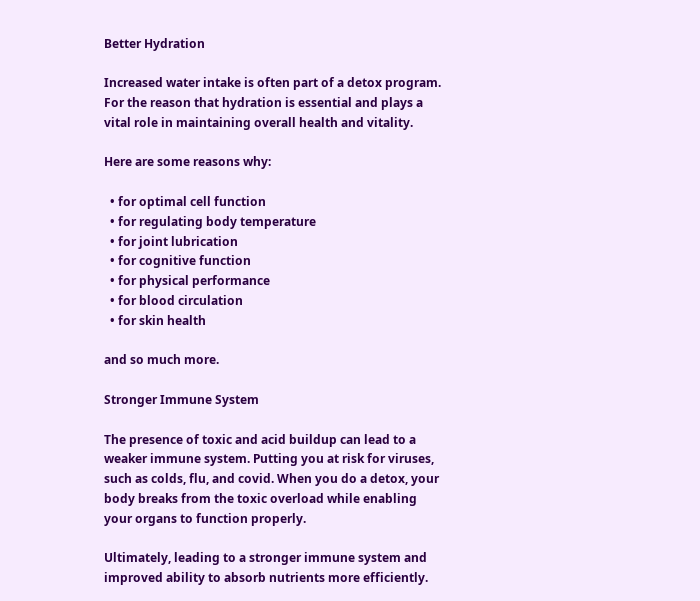Better Hydration

Increased water intake is often part of a detox program. For the reason that hydration is essential and plays a vital role in maintaining overall health and vitality.

Here are some reasons why:

  • for optimal cell function
  • for regulating body temperature
  • for joint lubrication
  • for cognitive function
  • for physical performance
  • for blood circulation
  • for skin health

and so much more.

Stronger Immune System

The presence of toxic and acid buildup can lead to a weaker immune system. Putting you at risk for viruses, such as colds, flu, and covid. When you do a detox, your body breaks from the toxic overload while enabling your organs to function properly.

Ultimately, leading to a stronger immune system and improved ability to absorb nutrients more efficiently.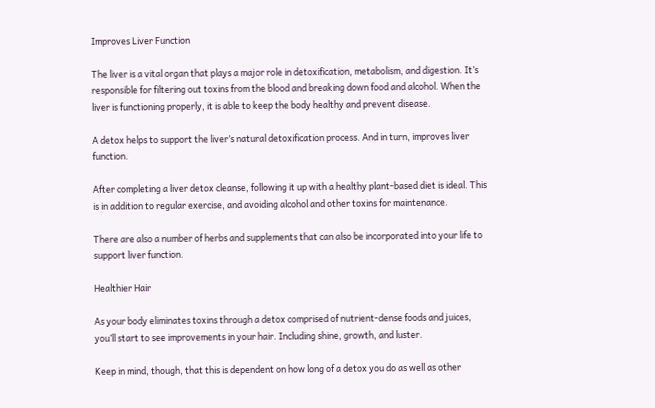Improves Liver Function

The liver is a vital organ that plays a major role in detoxification, metabolism, and digestion. It’s responsible for filtering out toxins from the blood and breaking down food and alcohol. When the liver is functioning properly, it is able to keep the body healthy and prevent disease.

A detox helps to support the liver’s natural detoxification process. And in turn, improves liver function.

After completing a liver detox cleanse, following it up with a healthy plant-based diet is ideal. This is in addition to regular exercise, and avoiding alcohol and other toxins for maintenance.

There are also a number of herbs and supplements that can also be incorporated into your life to support liver function.

Healthier Hair

As your body eliminates toxins through a detox comprised of nutrient-dense foods and juices, you’ll start to see improvements in your hair. Including shine, growth, and luster.

Keep in mind, though, that this is dependent on how long of a detox you do as well as other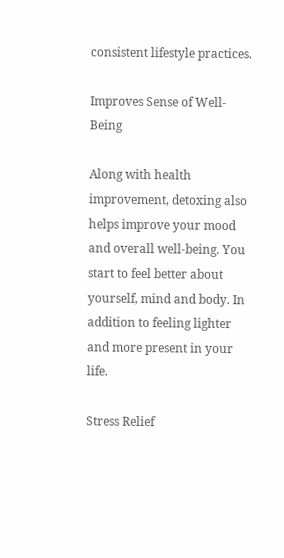consistent lifestyle practices.

Improves Sense of Well-Being

Along with health improvement, detoxing also helps improve your mood and overall well-being. You start to feel better about yourself, mind and body. In addition to feeling lighter and more present in your life.

Stress Relief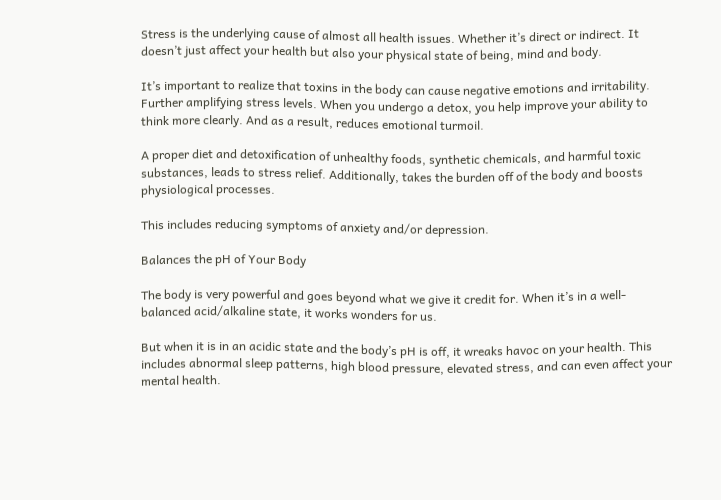Stress is the underlying cause of almost all health issues. Whether it’s direct or indirect. It doesn’t just affect your health but also your physical state of being, mind and body.

It’s important to realize that toxins in the body can cause negative emotions and irritability. Further amplifying stress levels. When you undergo a detox, you help improve your ability to think more clearly. And as a result, reduces emotional turmoil.

A proper diet and detoxification of unhealthy foods, synthetic chemicals, and harmful toxic substances, leads to stress relief. Additionally, takes the burden off of the body and boosts physiological processes.

This includes reducing symptoms of anxiety and/or depression.

Balances the pH of Your Body

The body is very powerful and goes beyond what we give it credit for. When it’s in a well-balanced acid/alkaline state, it works wonders for us.

But when it is in an acidic state and the body’s pH is off, it wreaks havoc on your health. This includes abnormal sleep patterns, high blood pressure, elevated stress, and can even affect your mental health.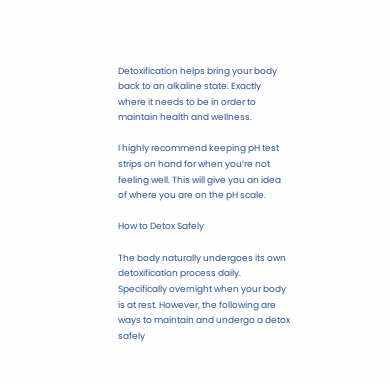Detoxification helps bring your body back to an alkaline state. Exactly where it needs to be in order to maintain health and wellness.

I highly recommend keeping pH test strips on hand for when you’re not feeling well. This will give you an idea of where you are on the pH scale.

How to Detox Safely

The body naturally undergoes its own detoxification process daily. Specifically overnight when your body is at rest. However, the following are ways to maintain and undergo a detox safely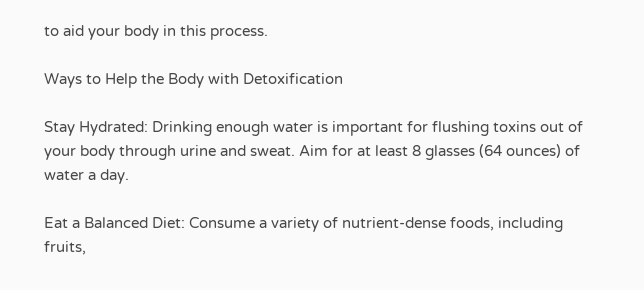to aid your body in this process.

Ways to Help the Body with Detoxification

Stay Hydrated: Drinking enough water is important for flushing toxins out of your body through urine and sweat. Aim for at least 8 glasses (64 ounces) of water a day.

Eat a Balanced Diet: Consume a variety of nutrient-dense foods, including fruits,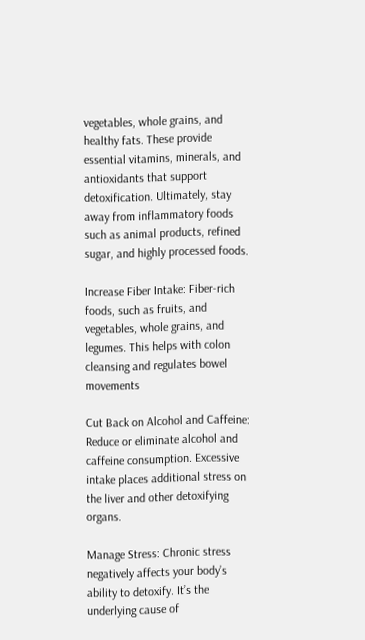vegetables, whole grains, and healthy fats. These provide essential vitamins, minerals, and antioxidants that support detoxification. Ultimately, stay away from inflammatory foods such as animal products, refined sugar, and highly processed foods.

Increase Fiber Intake: Fiber-rich foods, such as fruits, and vegetables, whole grains, and legumes. This helps with colon cleansing and regulates bowel movements

Cut Back on Alcohol and Caffeine: Reduce or eliminate alcohol and caffeine consumption. Excessive intake places additional stress on the liver and other detoxifying organs.

Manage Stress: Chronic stress negatively affects your body’s ability to detoxify. It’s the underlying cause of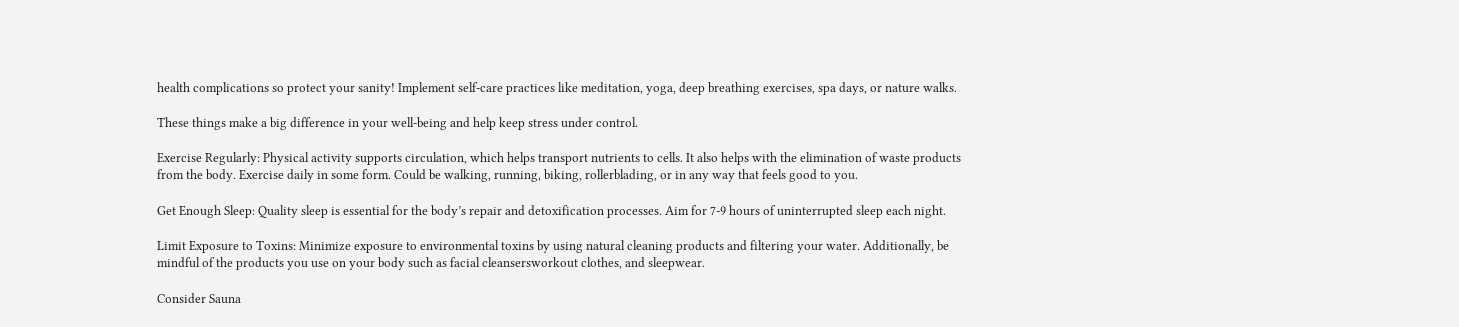health complications so protect your sanity! Implement self-care practices like meditation, yoga, deep breathing exercises, spa days, or nature walks.

These things make a big difference in your well-being and help keep stress under control.

Exercise Regularly: Physical activity supports circulation, which helps transport nutrients to cells. It also helps with the elimination of waste products from the body. Exercise daily in some form. Could be walking, running, biking, rollerblading, or in any way that feels good to you.

Get Enough Sleep: Quality sleep is essential for the body’s repair and detoxification processes. Aim for 7-9 hours of uninterrupted sleep each night.

Limit Exposure to Toxins: Minimize exposure to environmental toxins by using natural cleaning products and filtering your water. Additionally, be mindful of the products you use on your body such as facial cleansersworkout clothes, and sleepwear.

Consider Sauna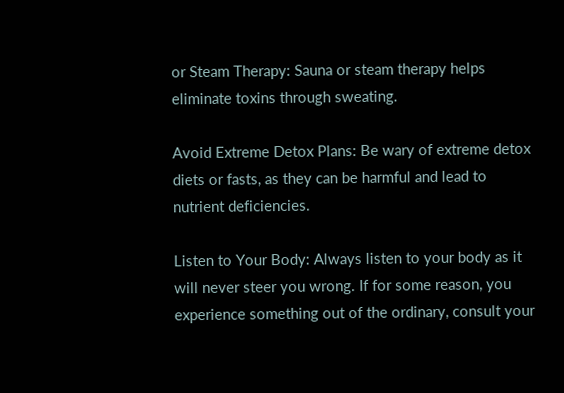or Steam Therapy: Sauna or steam therapy helps eliminate toxins through sweating.

Avoid Extreme Detox Plans: Be wary of extreme detox diets or fasts, as they can be harmful and lead to nutrient deficiencies.

Listen to Your Body: Always listen to your body as it will never steer you wrong. If for some reason, you experience something out of the ordinary, consult your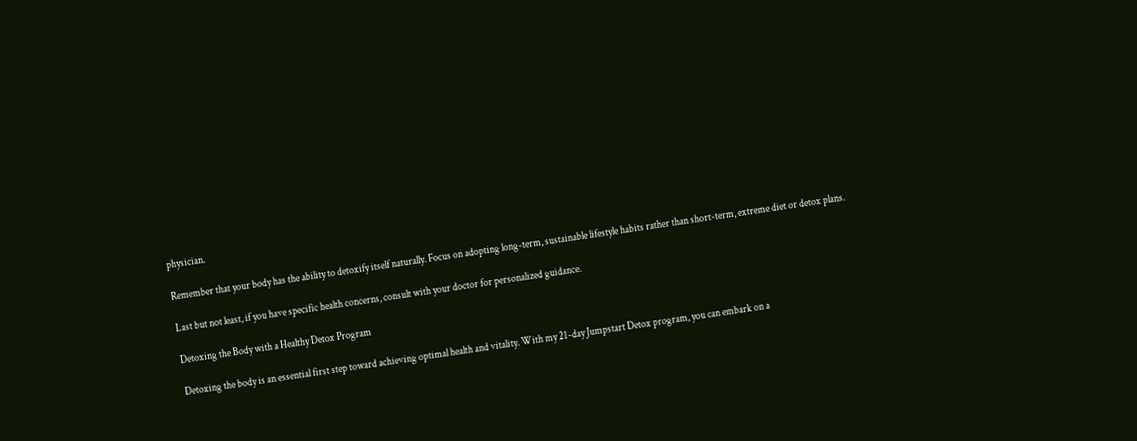physician.

Remember that your body has the ability to detoxify itself naturally. Focus on adopting long-term, sustainable lifestyle habits rather than short-term, extreme diet or detox plans.

Last but not least, if you have specific health concerns, consult with your doctor for personalized guidance.

Detoxing the Body with a Healthy Detox Program

Detoxing the body is an essential first step toward achieving optimal health and vitality. With my 21-day Jumpstart Detox program, you can embark on a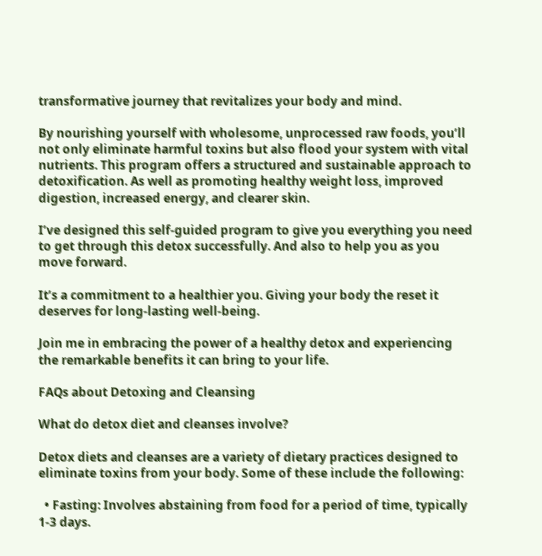transformative journey that revitalizes your body and mind.

By nourishing yourself with wholesome, unprocessed raw foods, you’ll not only eliminate harmful toxins but also flood your system with vital nutrients. This program offers a structured and sustainable approach to detoxification. As well as promoting healthy weight loss, improved digestion, increased energy, and clearer skin.

I’ve designed this self-guided program to give you everything you need to get through this detox successfully. And also to help you as you move forward.

It’s a commitment to a healthier you. Giving your body the reset it deserves for long-lasting well-being.

Join me in embracing the power of a healthy detox and experiencing the remarkable benefits it can bring to your life.

FAQs about Detoxing and Cleansing

What do detox diet and cleanses involve?

Detox diets and cleanses are a variety of dietary practices designed to eliminate toxins from your body. Some of these include the following:

  • Fasting: Involves abstaining from food for a period of time, typically 1-3 days.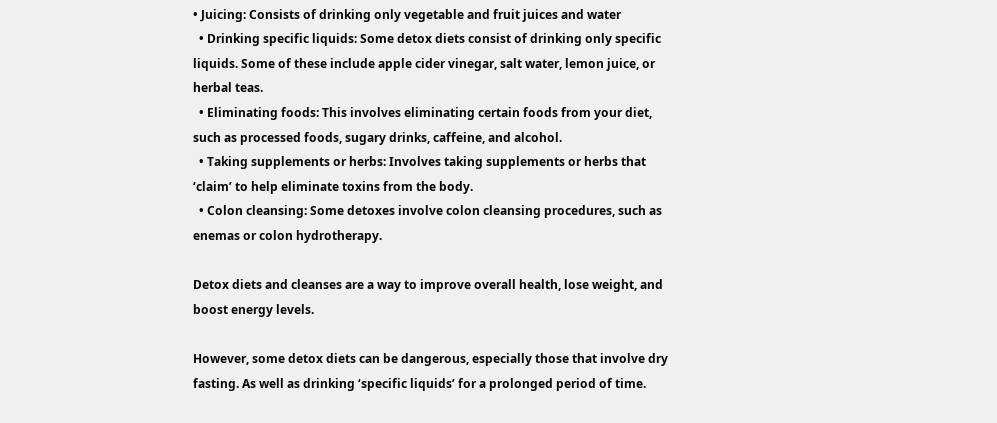• Juicing: Consists of drinking only vegetable and fruit juices and water
  • Drinking specific liquids: Some detox diets consist of drinking only specific liquids. Some of these include apple cider vinegar, salt water, lemon juice, or herbal teas.
  • Eliminating foods: This involves eliminating certain foods from your diet, such as processed foods, sugary drinks, caffeine, and alcohol.
  • Taking supplements or herbs: Involves taking supplements or herbs that ‘claim’ to help eliminate toxins from the body.
  • Colon cleansing: Some detoxes involve colon cleansing procedures, such as enemas or colon hydrotherapy.

Detox diets and cleanses are a way to improve overall health, lose weight, and boost energy levels.

However, some detox diets can be dangerous, especially those that involve dry fasting. As well as drinking ‘specific liquids’ for a prolonged period of time.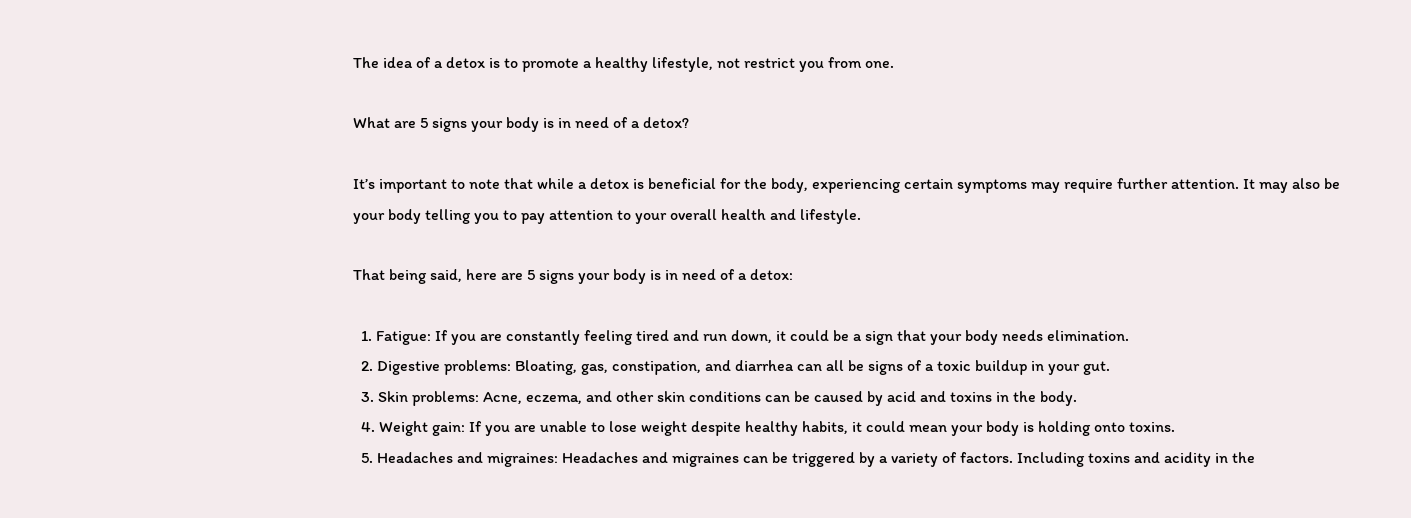The idea of a detox is to promote a healthy lifestyle, not restrict you from one.

What are 5 signs your body is in need of a detox?

It’s important to note that while a detox is beneficial for the body, experiencing certain symptoms may require further attention. It may also be your body telling you to pay attention to your overall health and lifestyle.

That being said, here are 5 signs your body is in need of a detox:

  1. Fatigue: If you are constantly feeling tired and run down, it could be a sign that your body needs elimination.
  2. Digestive problems: Bloating, gas, constipation, and diarrhea can all be signs of a toxic buildup in your gut.
  3. Skin problems: Acne, eczema, and other skin conditions can be caused by acid and toxins in the body.
  4. Weight gain: If you are unable to lose weight despite healthy habits, it could mean your body is holding onto toxins.
  5. Headaches and migraines: Headaches and migraines can be triggered by a variety of factors. Including toxins and acidity in the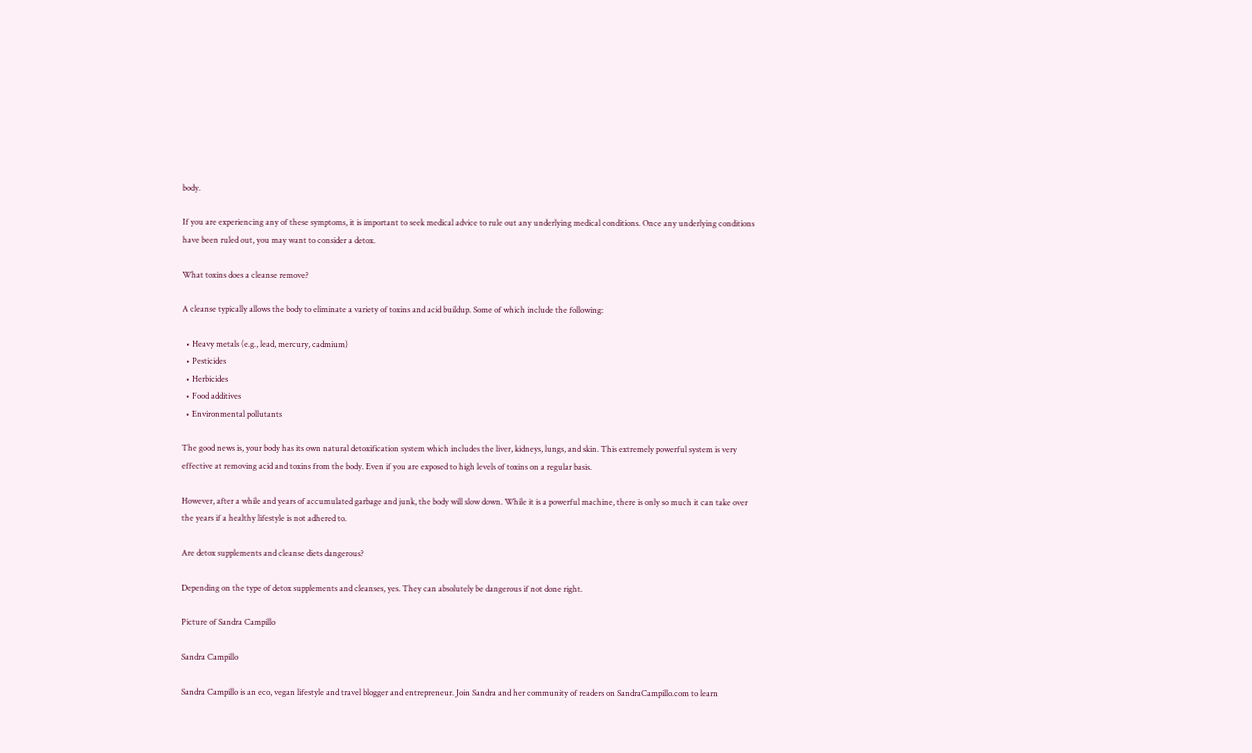body.

If you are experiencing any of these symptoms, it is important to seek medical advice to rule out any underlying medical conditions. Once any underlying conditions have been ruled out, you may want to consider a detox.

What toxins does a cleanse remove?

A cleanse typically allows the body to eliminate a variety of toxins and acid buildup. Some of which include the following:

  • Heavy metals (e.g., lead, mercury, cadmium)
  • Pesticides
  • Herbicides
  • Food additives
  • Environmental pollutants

The good news is, your body has its own natural detoxification system which includes the liver, kidneys, lungs, and skin. This extremely powerful system is very effective at removing acid and toxins from the body. Even if you are exposed to high levels of toxins on a regular basis.

However, after a while and years of accumulated garbage and junk, the body will slow down. While it is a powerful machine, there is only so much it can take over the years if a healthy lifestyle is not adhered to.

Are detox supplements and cleanse diets dangerous?

Depending on the type of detox supplements and cleanses, yes. They can absolutely be dangerous if not done right.

Picture of Sandra Campillo

Sandra Campillo

Sandra Campillo is an eco, vegan lifestyle and travel blogger and entrepreneur. Join Sandra and her community of readers on SandraCampillo.com to learn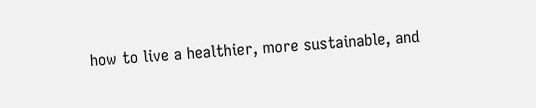how to live a healthier, more sustainable, and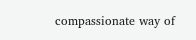compassionate way of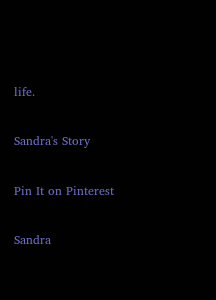life.

Sandra's Story

Pin It on Pinterest

Sandra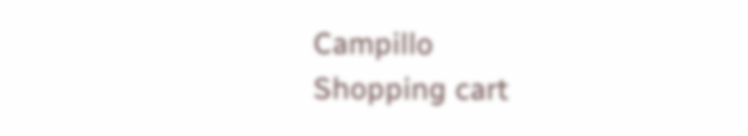Campillo
Shopping cart